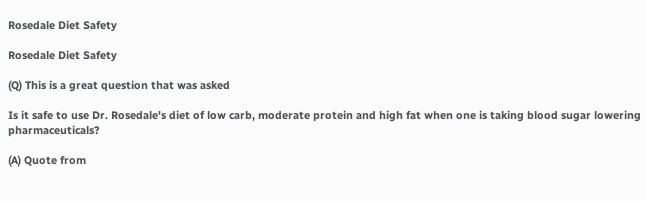Rosedale Diet Safety

Rosedale Diet Safety

(Q) This is a great question that was asked

Is it safe to use Dr. Rosedale's diet of low carb, moderate protein and high fat when one is taking blood sugar lowering pharmaceuticals?

(A) Quote from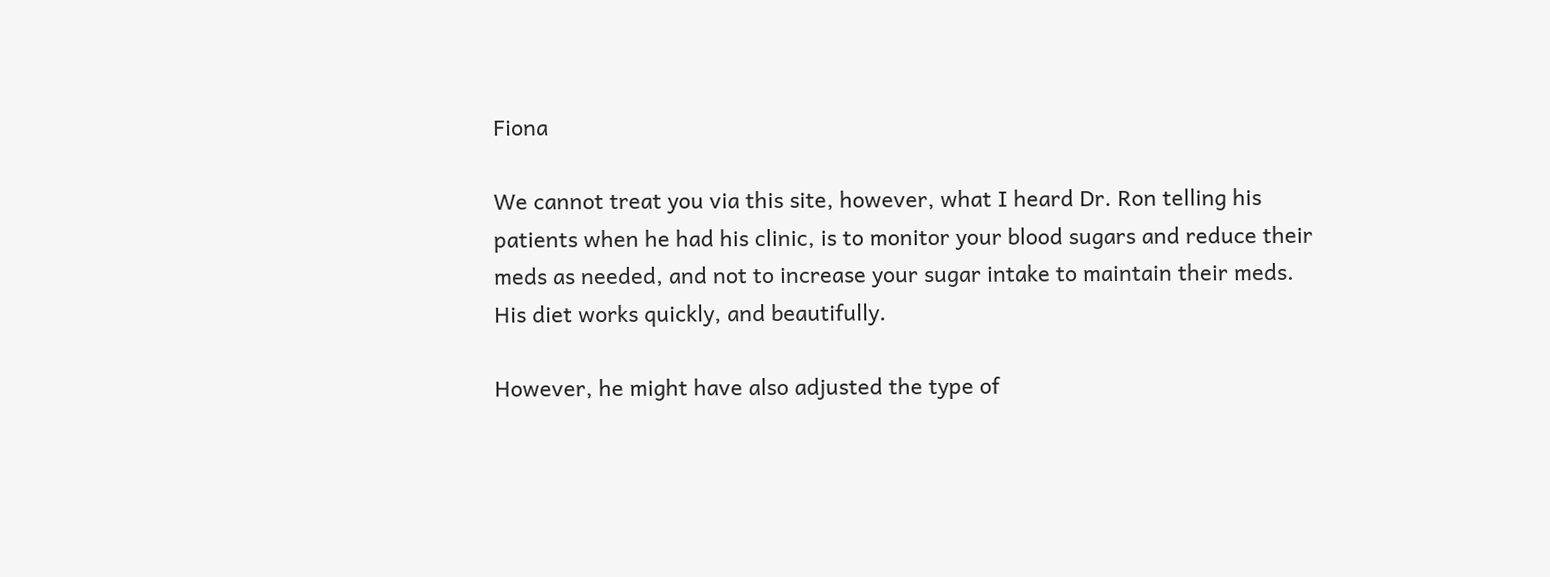Fiona

We cannot treat you via this site, however, what I heard Dr. Ron telling his patients when he had his clinic, is to monitor your blood sugars and reduce their meds as needed, and not to increase your sugar intake to maintain their meds. His diet works quickly, and beautifully.

However, he might have also adjusted the type of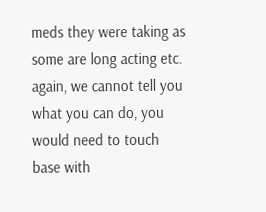meds they were taking as some are long acting etc. again, we cannot tell you what you can do, you would need to touch base with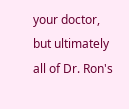your doctor, but ultimately all of Dr. Ron's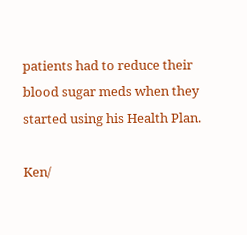patients had to reduce their blood sugar meds when they started using his Health Plan.

Ken/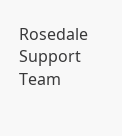Rosedale Support Team